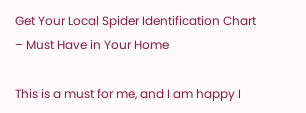Get Your Local Spider Identification Chart – Must Have in Your Home

This is a must for me, and I am happy I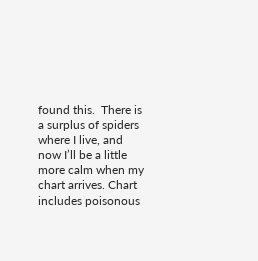found this.  There is a surplus of spiders where I live, and now I’ll be a little more calm when my chart arrives. Chart includes poisonous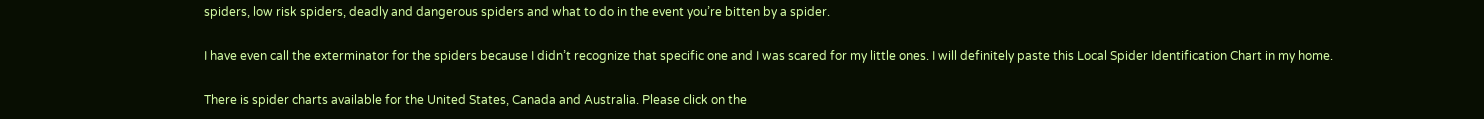spiders, low risk spiders, deadly and dangerous spiders and what to do in the event you’re bitten by a spider.

I have even call the exterminator for the spiders because I didn’t recognize that specific one and I was scared for my little ones. I will definitely paste this Local Spider Identification Chart in my home.

There is spider charts available for the United States, Canada and Australia. Please click on the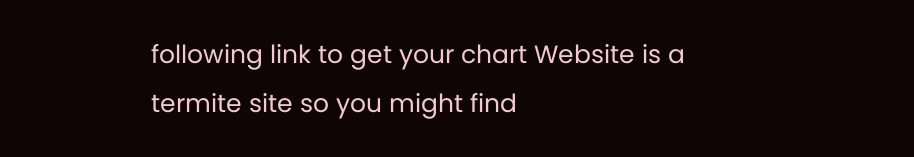following link to get your chart Website is a termite site so you might find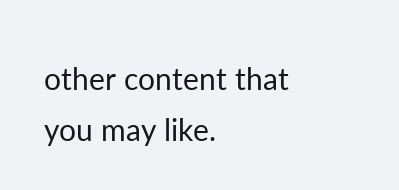other content that you may like.